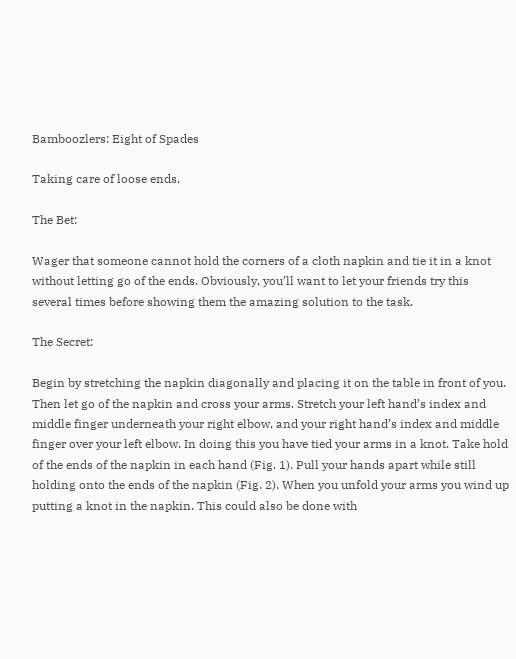Bamboozlers: Eight of Spades

Taking care of loose ends.

The Bet:

Wager that someone cannot hold the corners of a cloth napkin and tie it in a knot without letting go of the ends. Obviously, you’ll want to let your friends try this several times before showing them the amazing solution to the task.

The Secret:

Begin by stretching the napkin diagonally and placing it on the table in front of you. Then let go of the napkin and cross your arms. Stretch your left hand’s index and middle finger underneath your right elbow, and your right hand’s index and middle finger over your left elbow. In doing this you have tied your arms in a knot. Take hold of the ends of the napkin in each hand (Fig. 1). Pull your hands apart while still holding onto the ends of the napkin (Fig. 2). When you unfold your arms you wind up putting a knot in the napkin. This could also be done with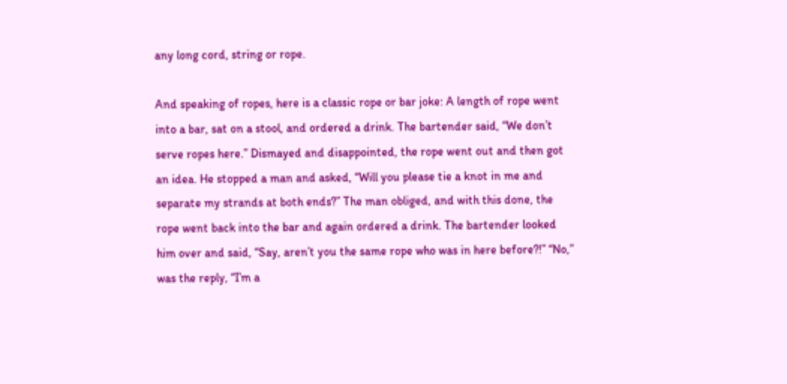any long cord, string or rope.

And speaking of ropes, here is a classic rope or bar joke: A length of rope went into a bar, sat on a stool, and ordered a drink. The bartender said, “We don’t serve ropes here.” Dismayed and disappointed, the rope went out and then got an idea. He stopped a man and asked, “Will you please tie a knot in me and separate my strands at both ends?” The man obliged, and with this done, the rope went back into the bar and again ordered a drink. The bartender looked him over and said, “Say, aren’t you the same rope who was in here before?!” “No,” was the reply, “I’m a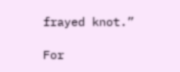frayed knot.”

For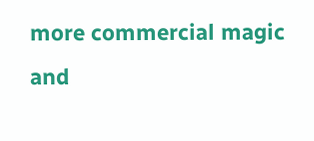more commercial magic and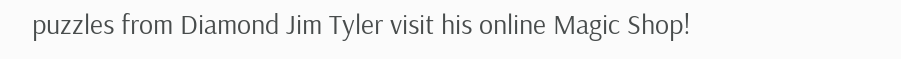puzzles from Diamond Jim Tyler visit his online Magic Shop!